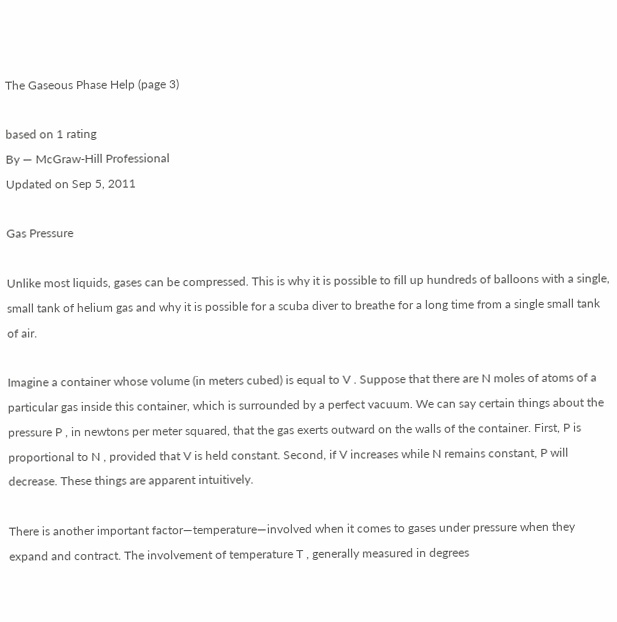The Gaseous Phase Help (page 3)

based on 1 rating
By — McGraw-Hill Professional
Updated on Sep 5, 2011

Gas Pressure

Unlike most liquids, gases can be compressed. This is why it is possible to fill up hundreds of balloons with a single, small tank of helium gas and why it is possible for a scuba diver to breathe for a long time from a single small tank of air.

Imagine a container whose volume (in meters cubed) is equal to V . Suppose that there are N moles of atoms of a particular gas inside this container, which is surrounded by a perfect vacuum. We can say certain things about the pressure P , in newtons per meter squared, that the gas exerts outward on the walls of the container. First, P is proportional to N , provided that V is held constant. Second, if V increases while N remains constant, P will decrease. These things are apparent intuitively.

There is another important factor—temperature—involved when it comes to gases under pressure when they expand and contract. The involvement of temperature T , generally measured in degrees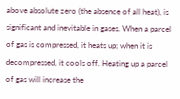above absolute zero (the absence of all heat), is significant and inevitable in gases. When a parcel of gas is compressed, it heats up; when it is decompressed, it cools off. Heating up a parcel of gas will increase the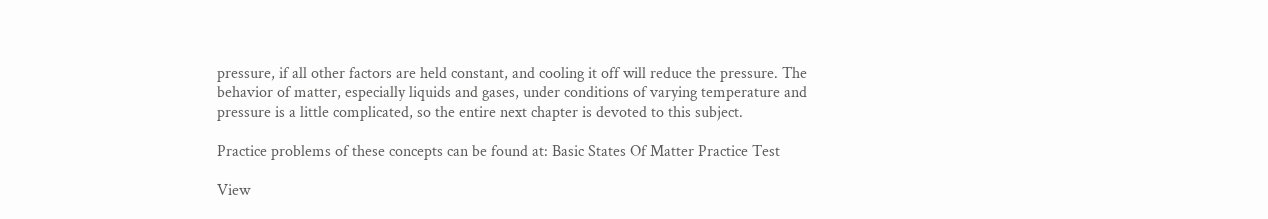pressure, if all other factors are held constant, and cooling it off will reduce the pressure. The behavior of matter, especially liquids and gases, under conditions of varying temperature and pressure is a little complicated, so the entire next chapter is devoted to this subject.

Practice problems of these concepts can be found at: Basic States Of Matter Practice Test

View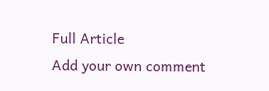Full Article
Add your own comment